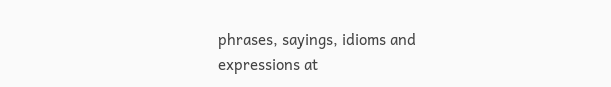phrases, sayings, idioms and expressions at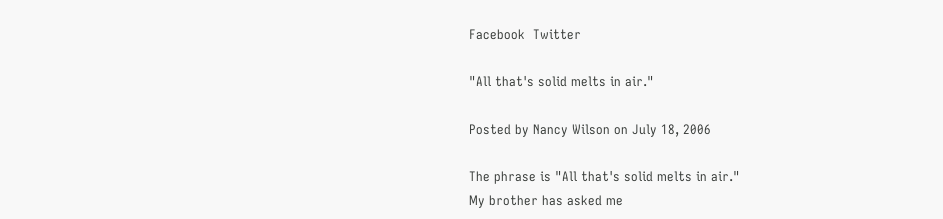Facebook  Twitter

"All that's solid melts in air."

Posted by Nancy Wilson on July 18, 2006

The phrase is "All that's solid melts in air."
My brother has asked me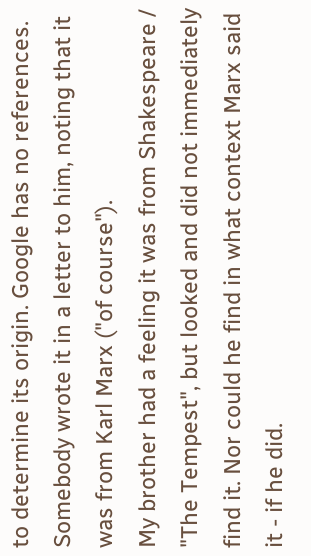to determine its origin. Google has no references.
Somebody wrote it in a letter to him, noting that it was from Karl Marx ("of course").
My brother had a feeling it was from Shakespeare / "The Tempest", but looked and did not immediately find it. Nor could he find in what context Marx said it - if he did.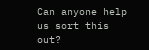Can anyone help us sort this out?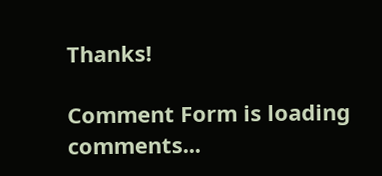Thanks!

Comment Form is loading comments...